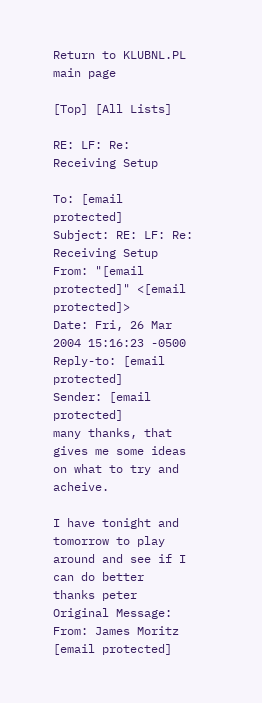Return to KLUBNL.PL main page

[Top] [All Lists]

RE: LF: Re: Receiving Setup

To: [email protected]
Subject: RE: LF: Re: Receiving Setup
From: "[email protected]" <[email protected]>
Date: Fri, 26 Mar 2004 15:16:23 -0500
Reply-to: [email protected]
Sender: [email protected]
many thanks, that gives me some ideas on what to try and acheive.

I have tonight and tomorrow to play around and see if I can do better
thanks peter Original Message:
From: James Moritz [email protected]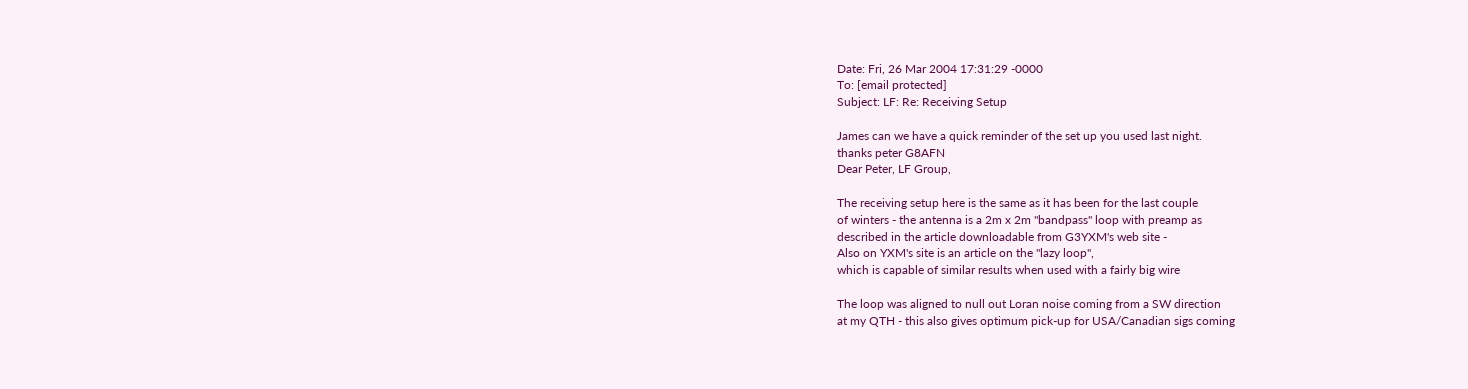Date: Fri, 26 Mar 2004 17:31:29 -0000
To: [email protected]
Subject: LF: Re: Receiving Setup

James can we have a quick reminder of the set up you used last night.
thanks peter G8AFN
Dear Peter, LF Group,

The receiving setup here is the same as it has been for the last couple
of winters - the antenna is a 2m x 2m "bandpass" loop with preamp as
described in the article downloadable from G3YXM's web site -
Also on YXM's site is an article on the "lazy loop",
which is capable of similar results when used with a fairly big wire

The loop was aligned to null out Loran noise coming from a SW direction
at my QTH - this also gives optimum pick-up for USA/Canadian sigs coming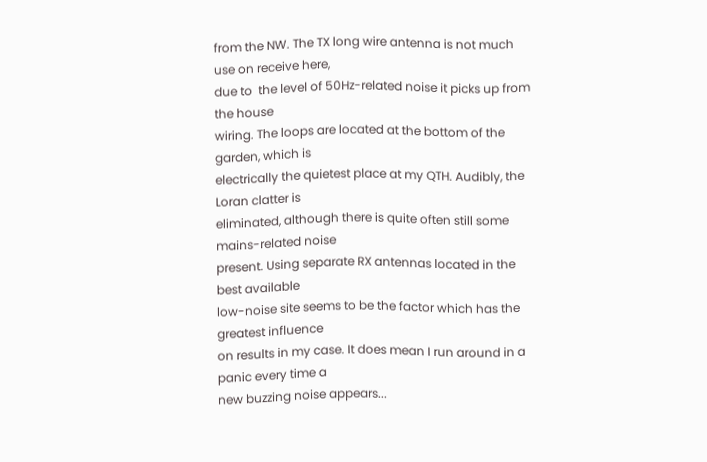from the NW. The TX long wire antenna is not much use on receive here,
due to  the level of 50Hz-related noise it picks up from the house
wiring. The loops are located at the bottom of the garden, which is
electrically the quietest place at my QTH. Audibly, the Loran clatter is
eliminated, although there is quite often still some mains-related noise
present. Using separate RX antennas located in the best available
low-noise site seems to be the factor which has the greatest influence
on results in my case. It does mean I run around in a panic every time a
new buzzing noise appears...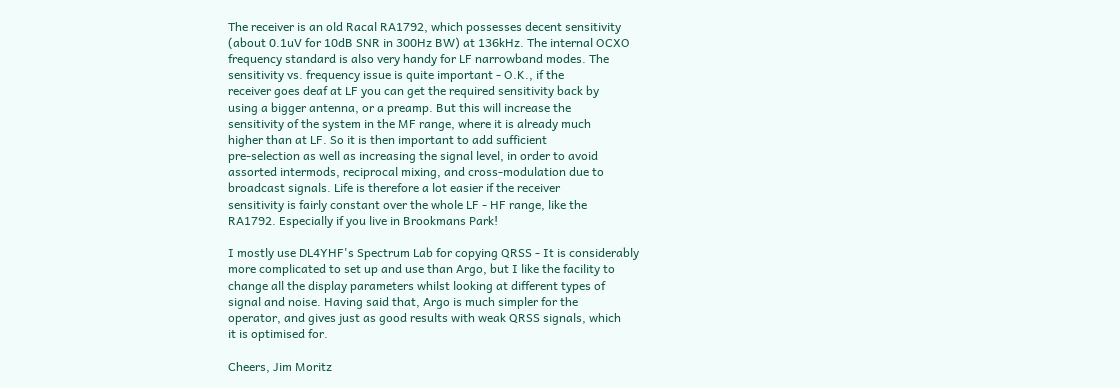The receiver is an old Racal RA1792, which possesses decent sensitivity
(about 0.1uV for 10dB SNR in 300Hz BW) at 136kHz. The internal OCXO
frequency standard is also very handy for LF narrowband modes. The
sensitivity vs. frequency issue is quite important - O.K., if the
receiver goes deaf at LF you can get the required sensitivity back by
using a bigger antenna, or a preamp. But this will increase the
sensitivity of the system in the MF range, where it is already much
higher than at LF. So it is then important to add sufficient
pre-selection as well as increasing the signal level, in order to avoid
assorted intermods, reciprocal mixing, and cross-modulation due to
broadcast signals. Life is therefore a lot easier if the receiver
sensitivity is fairly constant over the whole LF - HF range, like the
RA1792. Especially if you live in Brookmans Park!

I mostly use DL4YHF's Spectrum Lab for copying QRSS - It is considerably
more complicated to set up and use than Argo, but I like the facility to
change all the display parameters whilst looking at different types of
signal and noise. Having said that, Argo is much simpler for the
operator, and gives just as good results with weak QRSS signals, which
it is optimised for.

Cheers, Jim Moritz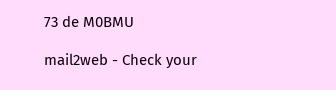73 de M0BMU

mail2web - Check your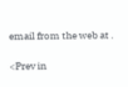email from the web at .

<Prev in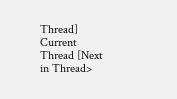Thread] Current Thread [Next in Thread>